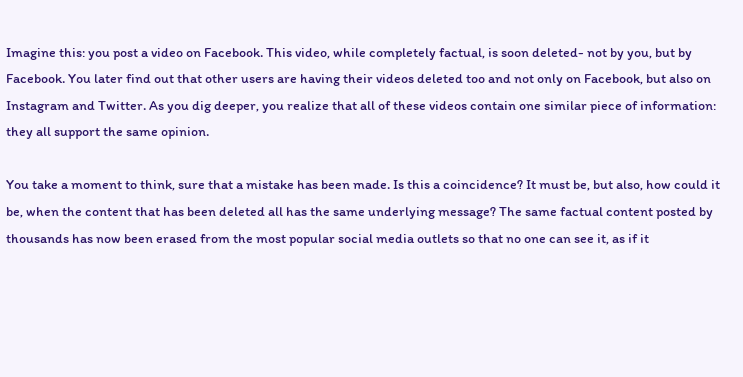Imagine this: you post a video on Facebook. This video, while completely factual, is soon deleted- not by you, but by Facebook. You later find out that other users are having their videos deleted too and not only on Facebook, but also on Instagram and Twitter. As you dig deeper, you realize that all of these videos contain one similar piece of information: they all support the same opinion.

You take a moment to think, sure that a mistake has been made. Is this a coincidence? It must be, but also, how could it be, when the content that has been deleted all has the same underlying message? The same factual content posted by thousands has now been erased from the most popular social media outlets so that no one can see it, as if it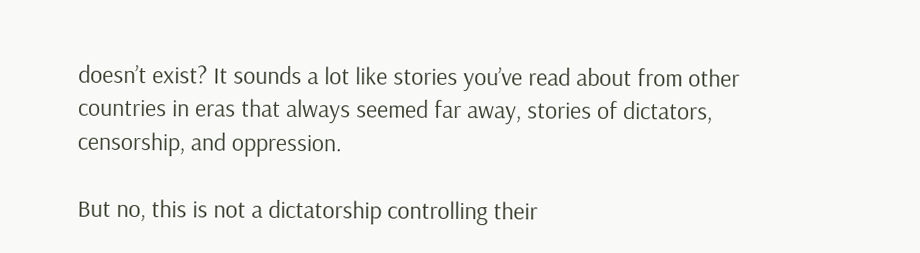doesn’t exist? It sounds a lot like stories you’ve read about from other countries in eras that always seemed far away, stories of dictators, censorship, and oppression.

But no, this is not a dictatorship controlling their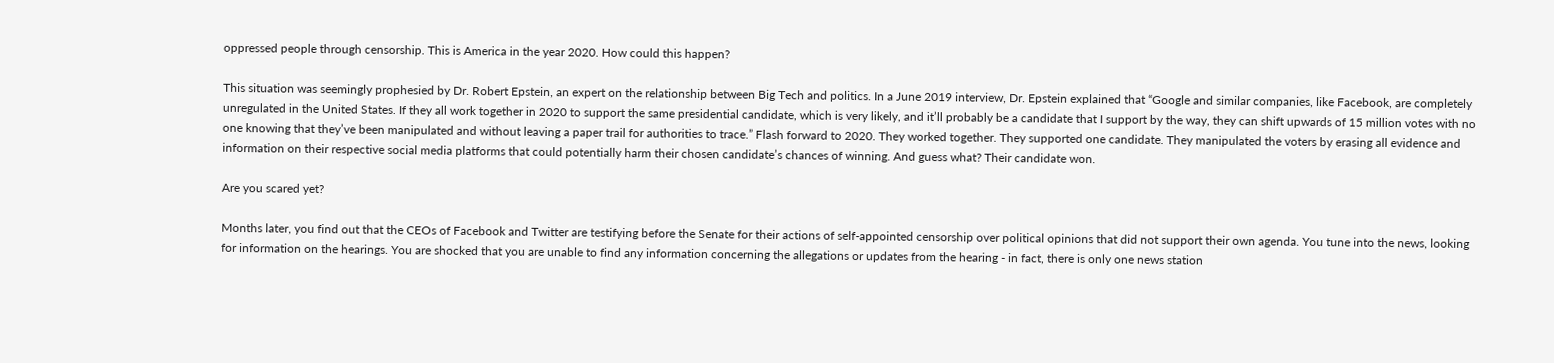oppressed people through censorship. This is America in the year 2020. How could this happen?

This situation was seemingly prophesied by Dr. Robert Epstein, an expert on the relationship between Big Tech and politics. In a June 2019 interview, Dr. Epstein explained that “Google and similar companies, like Facebook, are completely unregulated in the United States. If they all work together in 2020 to support the same presidential candidate, which is very likely, and it’ll probably be a candidate that I support by the way, they can shift upwards of 15 million votes with no one knowing that they’ve been manipulated and without leaving a paper trail for authorities to trace.” Flash forward to 2020. They worked together. They supported one candidate. They manipulated the voters by erasing all evidence and information on their respective social media platforms that could potentially harm their chosen candidate’s chances of winning. And guess what? Their candidate won.

Are you scared yet?

Months later, you find out that the CEOs of Facebook and Twitter are testifying before the Senate for their actions of self-appointed censorship over political opinions that did not support their own agenda. You tune into the news, looking for information on the hearings. You are shocked that you are unable to find any information concerning the allegations or updates from the hearing - in fact, there is only one news station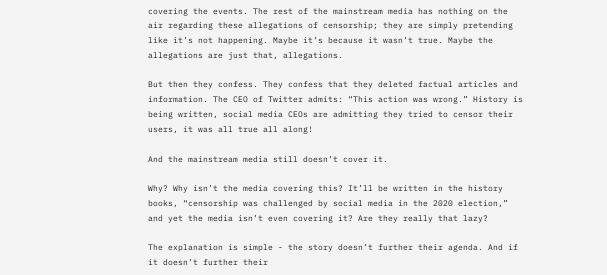covering the events. The rest of the mainstream media has nothing on the air regarding these allegations of censorship; they are simply pretending like it’s not happening. Maybe it’s because it wasn’t true. Maybe the allegations are just that, allegations.

But then they confess. They confess that they deleted factual articles and information. The CEO of Twitter admits: “This action was wrong.” History is being written, social media CEOs are admitting they tried to censor their users, it was all true all along!

And the mainstream media still doesn’t cover it.

Why? Why isn’t the media covering this? It’ll be written in the history books, “censorship was challenged by social media in the 2020 election,” and yet the media isn’t even covering it? Are they really that lazy?

The explanation is simple - the story doesn’t further their agenda. And if it doesn’t further their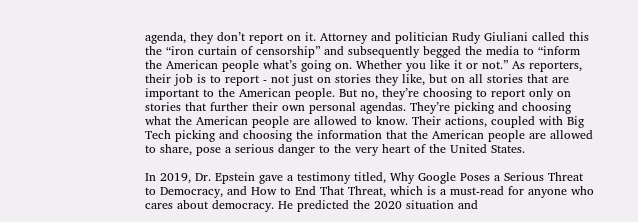agenda, they don’t report on it. Attorney and politician Rudy Giuliani called this the “iron curtain of censorship” and subsequently begged the media to “inform the American people what’s going on. Whether you like it or not.” As reporters, their job is to report - not just on stories they like, but on all stories that are important to the American people. But no, they’re choosing to report only on stories that further their own personal agendas. They’re picking and choosing what the American people are allowed to know. Their actions, coupled with Big Tech picking and choosing the information that the American people are allowed to share, pose a serious danger to the very heart of the United States.

In 2019, Dr. Epstein gave a testimony titled, Why Google Poses a Serious Threat to Democracy, and How to End That Threat, which is a must-read for anyone who cares about democracy. He predicted the 2020 situation and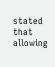stated that allowing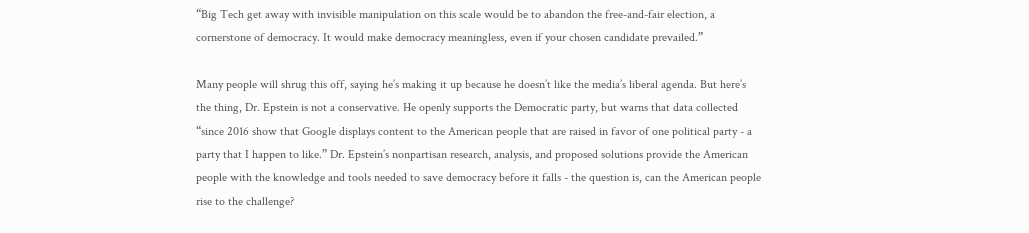“Big Tech get away with invisible manipulation on this scale would be to abandon the free-and-fair election, a cornerstone of democracy. It would make democracy meaningless, even if your chosen candidate prevailed.”

Many people will shrug this off, saying he’s making it up because he doesn’t like the media’s liberal agenda. But here’s the thing, Dr. Epstein is not a conservative. He openly supports the Democratic party, but warns that data collected “since 2016 show that Google displays content to the American people that are raised in favor of one political party - a party that I happen to like.” Dr. Epstein’s nonpartisan research, analysis, and proposed solutions provide the American people with the knowledge and tools needed to save democracy before it falls - the question is, can the American people rise to the challenge?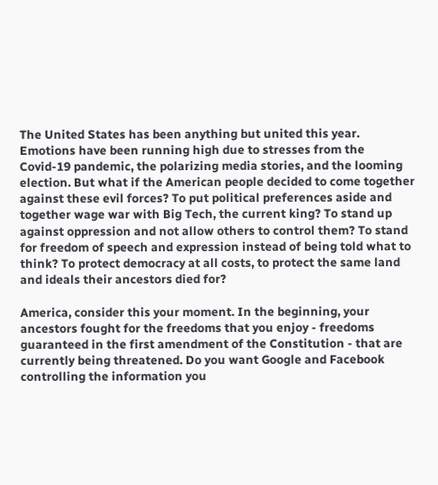The United States has been anything but united this year. Emotions have been running high due to stresses from the Covid-19 pandemic, the polarizing media stories, and the looming election. But what if the American people decided to come together against these evil forces? To put political preferences aside and together wage war with Big Tech, the current king? To stand up against oppression and not allow others to control them? To stand for freedom of speech and expression instead of being told what to think? To protect democracy at all costs, to protect the same land and ideals their ancestors died for?

America, consider this your moment. In the beginning, your ancestors fought for the freedoms that you enjoy - freedoms guaranteed in the first amendment of the Constitution - that are currently being threatened. Do you want Google and Facebook controlling the information you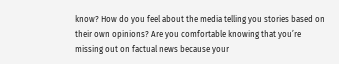know? How do you feel about the media telling you stories based on their own opinions? Are you comfortable knowing that you’re missing out on factual news because your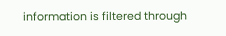information is filtered through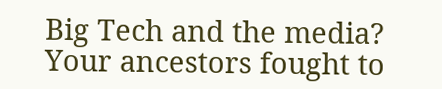Big Tech and the media? Your ancestors fought to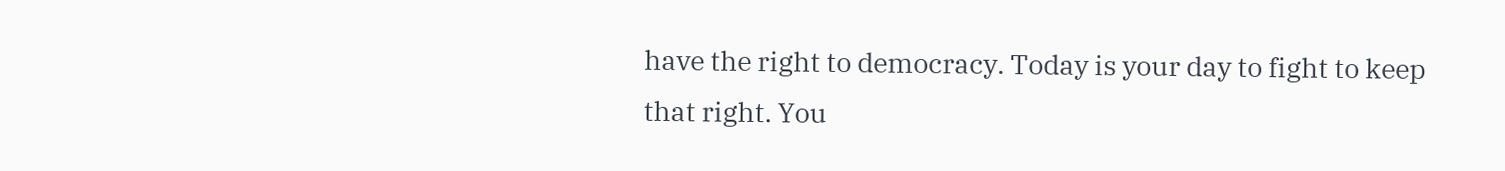have the right to democracy. Today is your day to fight to keep that right. You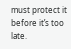must protect it before it’s too late.